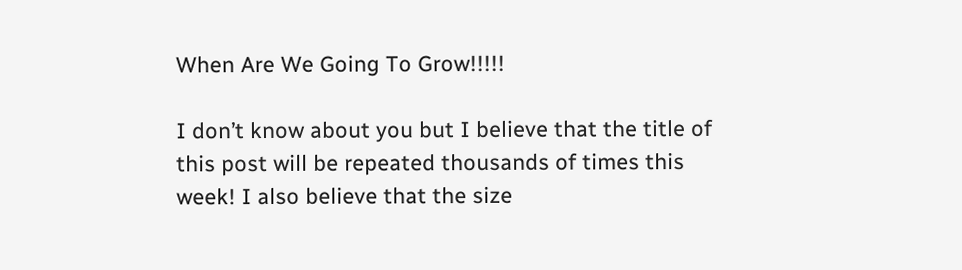When Are We Going To Grow!!!!!

I don’t know about you but I believe that the title of this post will be repeated thousands of times this week! I also believe that the size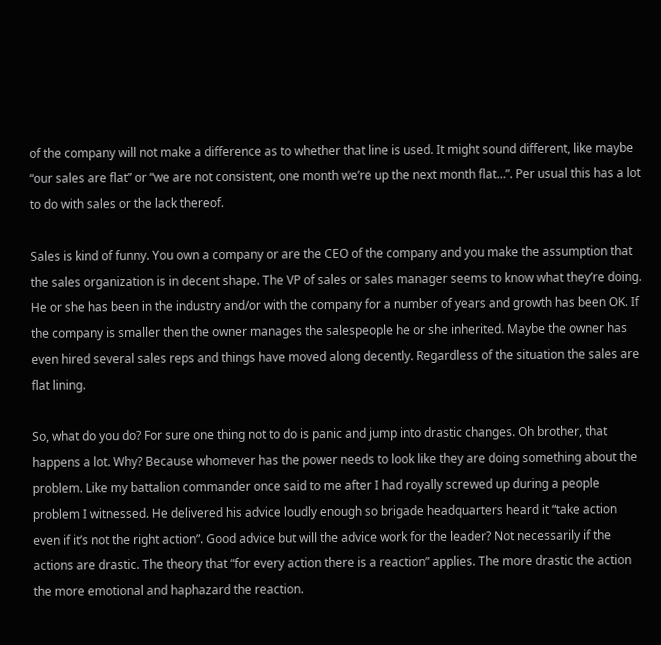of the company will not make a difference as to whether that line is used. It might sound different, like maybe “our sales are flat” or “we are not consistent, one month we’re up the next month flat…”. Per usual this has a lot to do with sales or the lack thereof.

Sales is kind of funny. You own a company or are the CEO of the company and you make the assumption that the sales organization is in decent shape. The VP of sales or sales manager seems to know what they’re doing. He or she has been in the industry and/or with the company for a number of years and growth has been OK. If the company is smaller then the owner manages the salespeople he or she inherited. Maybe the owner has even hired several sales reps and things have moved along decently. Regardless of the situation the sales are flat lining.

So, what do you do? For sure one thing not to do is panic and jump into drastic changes. Oh brother, that happens a lot. Why? Because whomever has the power needs to look like they are doing something about the problem. Like my battalion commander once said to me after I had royally screwed up during a people problem I witnessed. He delivered his advice loudly enough so brigade headquarters heard it “take action even if it’s not the right action”. Good advice but will the advice work for the leader? Not necessarily if the actions are drastic. The theory that “for every action there is a reaction” applies. The more drastic the action the more emotional and haphazard the reaction.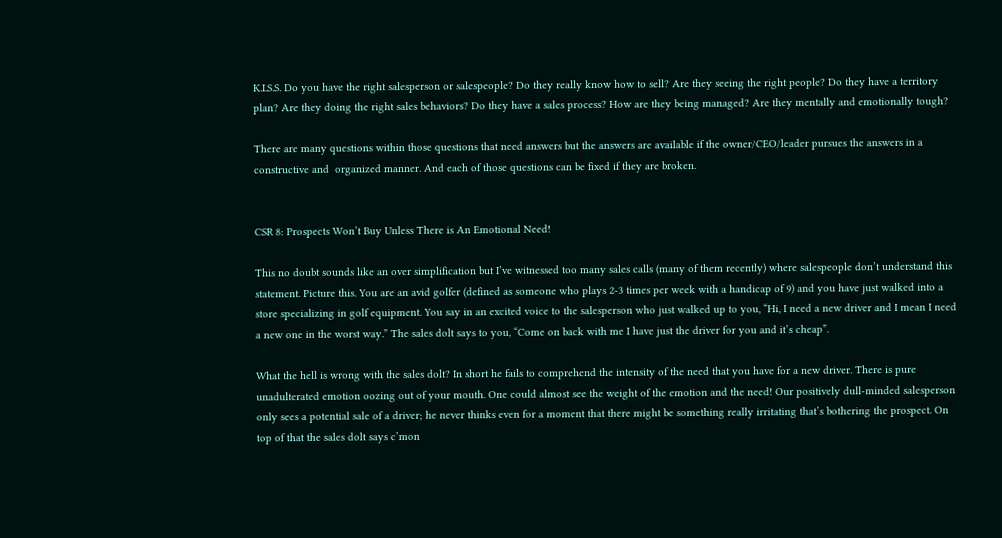K.I.S.S. Do you have the right salesperson or salespeople? Do they really know how to sell? Are they seeing the right people? Do they have a territory plan? Are they doing the right sales behaviors? Do they have a sales process? How are they being managed? Are they mentally and emotionally tough?

There are many questions within those questions that need answers but the answers are available if the owner/CEO/leader pursues the answers in a constructive and  organized manner. And each of those questions can be fixed if they are broken.


CSR 8: Prospects Won’t Buy Unless There is An Emotional Need!

This no doubt sounds like an over simplification but I’ve witnessed too many sales calls (many of them recently) where salespeople don’t understand this statement. Picture this. You are an avid golfer (defined as someone who plays 2-3 times per week with a handicap of 9) and you have just walked into a store specializing in golf equipment. You say in an excited voice to the salesperson who just walked up to you, “Hi, I need a new driver and I mean I need a new one in the worst way.” The sales dolt says to you, “Come on back with me I have just the driver for you and it’s cheap”.

What the hell is wrong with the sales dolt? In short he fails to comprehend the intensity of the need that you have for a new driver. There is pure unadulterated emotion oozing out of your mouth. One could almost see the weight of the emotion and the need! Our positively dull-minded salesperson only sees a potential sale of a driver; he never thinks even for a moment that there might be something really irritating that’s bothering the prospect. On top of that the sales dolt says c’mon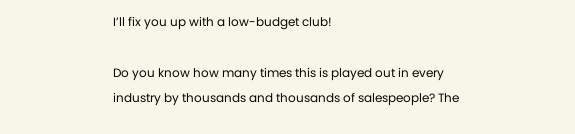I’ll fix you up with a low-budget club!

Do you know how many times this is played out in every industry by thousands and thousands of salespeople? The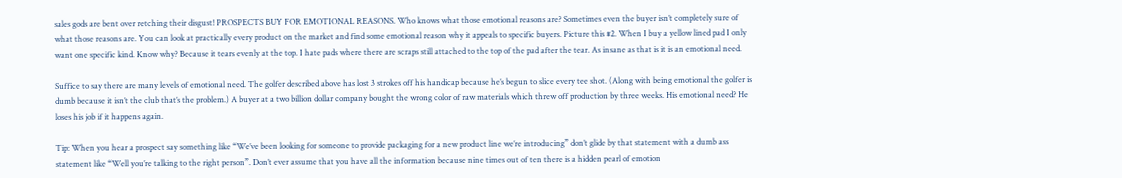sales gods are bent over retching their disgust! PROSPECTS BUY FOR EMOTIONAL REASONS. Who knows what those emotional reasons are? Sometimes even the buyer isn’t completely sure of what those reasons are. You can look at practically every product on the market and find some emotional reason why it appeals to specific buyers. Picture this #2. When I buy a yellow lined pad I only want one specific kind. Know why? Because it tears evenly at the top. I hate pads where there are scraps still attached to the top of the pad after the tear. As insane as that is it is an emotional need.

Suffice to say there are many levels of emotional need. The golfer described above has lost 3 strokes off his handicap because he’s begun to slice every tee shot. (Along with being emotional the golfer is dumb because it isn’t the club that’s the problem.) A buyer at a two billion dollar company bought the wrong color of raw materials which threw off production by three weeks. His emotional need? He loses his job if it happens again.

Tip: When you hear a prospect say something like “We’ve been looking for someone to provide packaging for a new product line we’re introducing” don’t glide by that statement with a dumb ass statement like “Well you’re talking to the right person”. Don’t ever assume that you have all the information because nine times out of ten there is a hidden pearl of emotion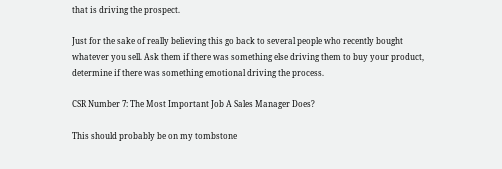that is driving the prospect.

Just for the sake of really believing this go back to several people who recently bought whatever you sell. Ask them if there was something else driving them to buy your product, determine if there was something emotional driving the process.

CSR Number 7: The Most Important Job A Sales Manager Does?

This should probably be on my tombstone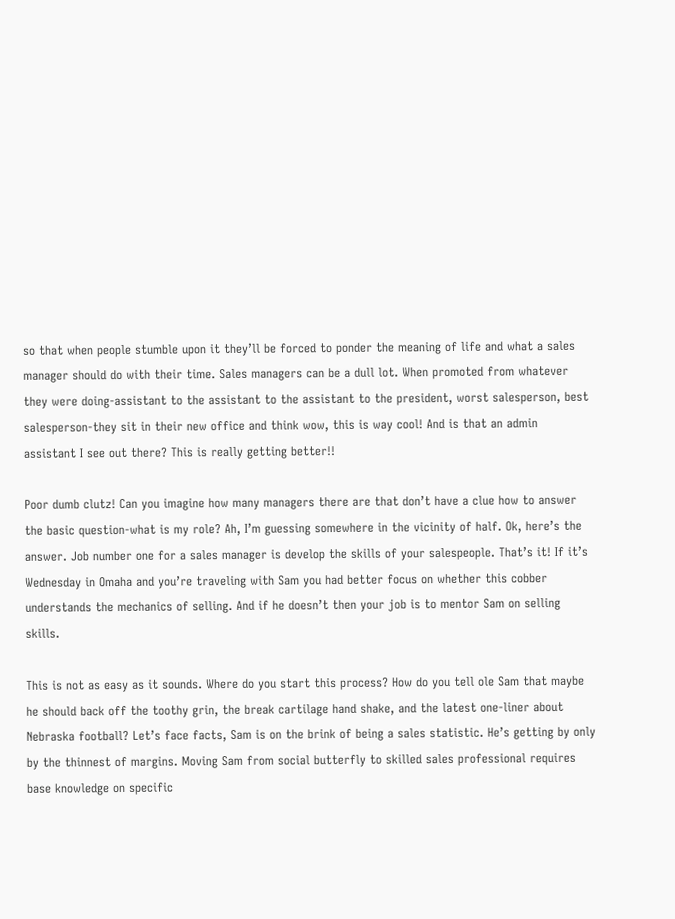so that when people stumble upon it they’ll be forced to ponder the meaning of life and what a sales manager should do with their time. Sales managers can be a dull lot. When promoted from whatever they were doing-assistant to the assistant to the assistant to the president, worst salesperson, best salesperson-they sit in their new office and think wow, this is way cool! And is that an admin assistant I see out there? This is really getting better!!

Poor dumb clutz! Can you imagine how many managers there are that don’t have a clue how to answer the basic question-what is my role? Ah, I’m guessing somewhere in the vicinity of half. Ok, here’s the answer. Job number one for a sales manager is develop the skills of your salespeople. That’s it! If it’s Wednesday in Omaha and you’re traveling with Sam you had better focus on whether this cobber understands the mechanics of selling. And if he doesn’t then your job is to mentor Sam on selling skills.

This is not as easy as it sounds. Where do you start this process? How do you tell ole Sam that maybe he should back off the toothy grin, the break cartilage hand shake, and the latest one-liner about Nebraska football? Let’s face facts, Sam is on the brink of being a sales statistic. He’s getting by only by the thinnest of margins. Moving Sam from social butterfly to skilled sales professional requires base knowledge on specific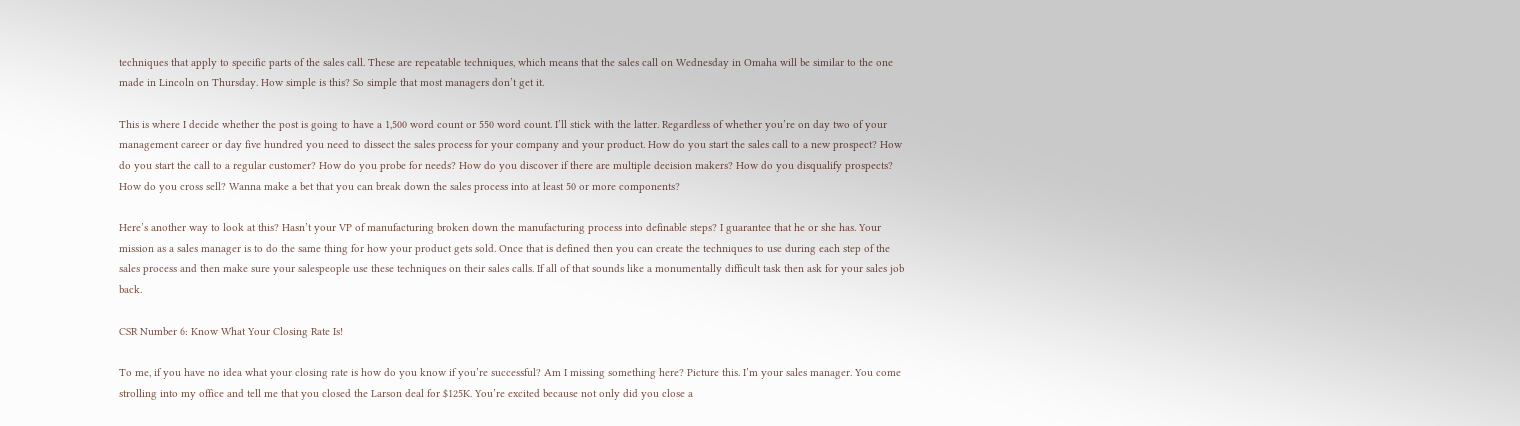techniques that apply to specific parts of the sales call. These are repeatable techniques, which means that the sales call on Wednesday in Omaha will be similar to the one made in Lincoln on Thursday. How simple is this? So simple that most managers don’t get it.

This is where I decide whether the post is going to have a 1,500 word count or 550 word count. I’ll stick with the latter. Regardless of whether you’re on day two of your management career or day five hundred you need to dissect the sales process for your company and your product. How do you start the sales call to a new prospect? How do you start the call to a regular customer? How do you probe for needs? How do you discover if there are multiple decision makers? How do you disqualify prospects? How do you cross sell? Wanna make a bet that you can break down the sales process into at least 50 or more components?

Here’s another way to look at this? Hasn’t your VP of manufacturing broken down the manufacturing process into definable steps? I guarantee that he or she has. Your mission as a sales manager is to do the same thing for how your product gets sold. Once that is defined then you can create the techniques to use during each step of the sales process and then make sure your salespeople use these techniques on their sales calls. If all of that sounds like a monumentally difficult task then ask for your sales job back.

CSR Number 6: Know What Your Closing Rate Is!

To me, if you have no idea what your closing rate is how do you know if you’re successful? Am I missing something here? Picture this. I’m your sales manager. You come strolling into my office and tell me that you closed the Larson deal for $125K. You’re excited because not only did you close a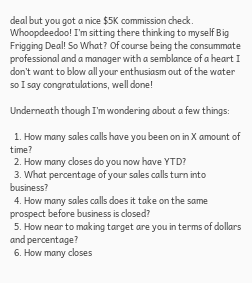deal but you got a nice $5K commission check. Whoopdeedoo! I’m sitting there thinking to myself Big Frigging Deal! So What? Of course being the consummate professional and a manager with a semblance of a heart I don’t want to blow all your enthusiasm out of the water so I say congratulations, well done!

Underneath though I’m wondering about a few things:

  1. How many sales calls have you been on in X amount of time?
  2. How many closes do you now have YTD?
  3. What percentage of your sales calls turn into business?
  4. How many sales calls does it take on the same prospect before business is closed?
  5. How near to making target are you in terms of dollars and percentage?
  6. How many closes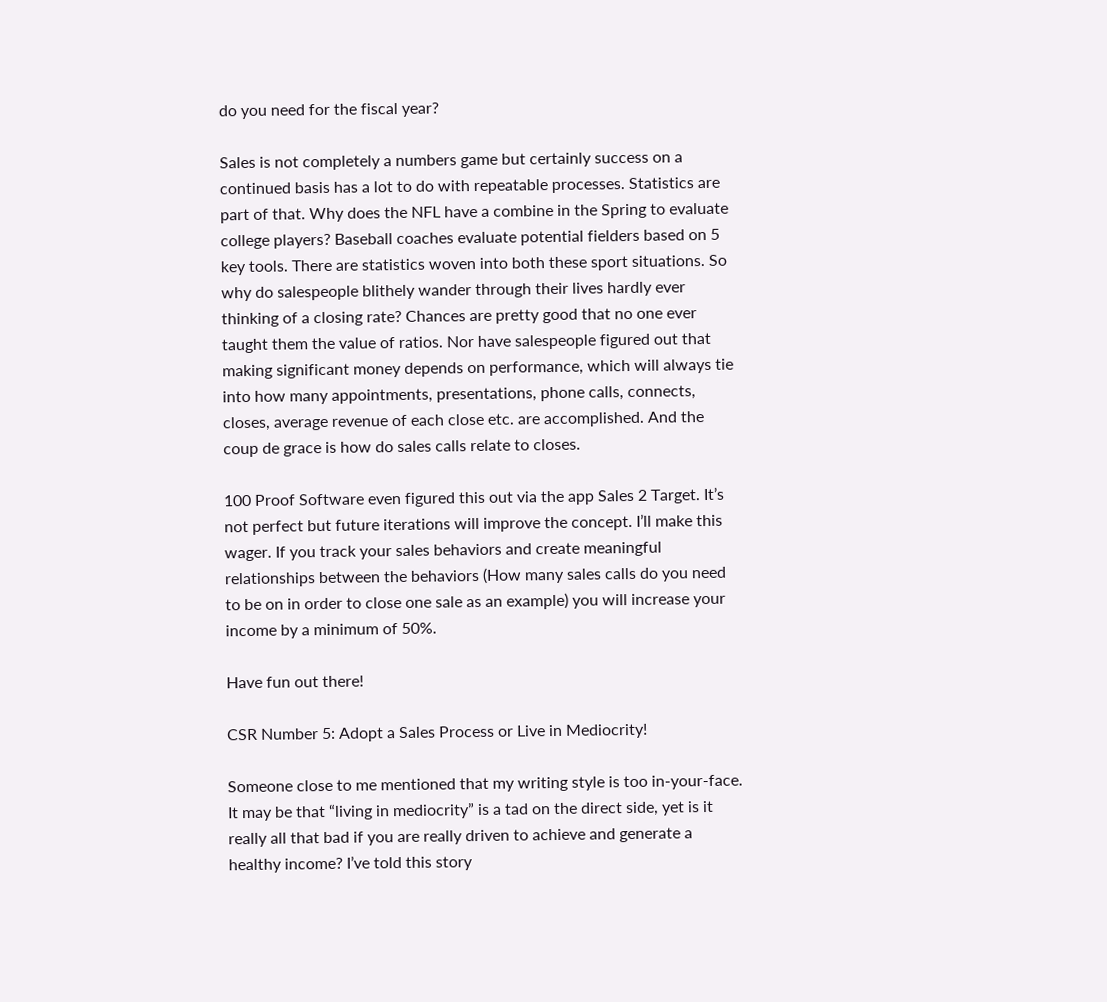do you need for the fiscal year?

Sales is not completely a numbers game but certainly success on a continued basis has a lot to do with repeatable processes. Statistics are part of that. Why does the NFL have a combine in the Spring to evaluate college players? Baseball coaches evaluate potential fielders based on 5 key tools. There are statistics woven into both these sport situations. So why do salespeople blithely wander through their lives hardly ever thinking of a closing rate? Chances are pretty good that no one ever taught them the value of ratios. Nor have salespeople figured out that making significant money depends on performance, which will always tie into how many appointments, presentations, phone calls, connects, closes, average revenue of each close etc. are accomplished. And the coup de grace is how do sales calls relate to closes.

100 Proof Software even figured this out via the app Sales 2 Target. It’s not perfect but future iterations will improve the concept. I’ll make this wager. If you track your sales behaviors and create meaningful relationships between the behaviors (How many sales calls do you need to be on in order to close one sale as an example) you will increase your income by a minimum of 50%.

Have fun out there!

CSR Number 5: Adopt a Sales Process or Live in Mediocrity!

Someone close to me mentioned that my writing style is too in-your-face. It may be that “living in mediocrity” is a tad on the direct side, yet is it really all that bad if you are really driven to achieve and generate a healthy income? I’ve told this story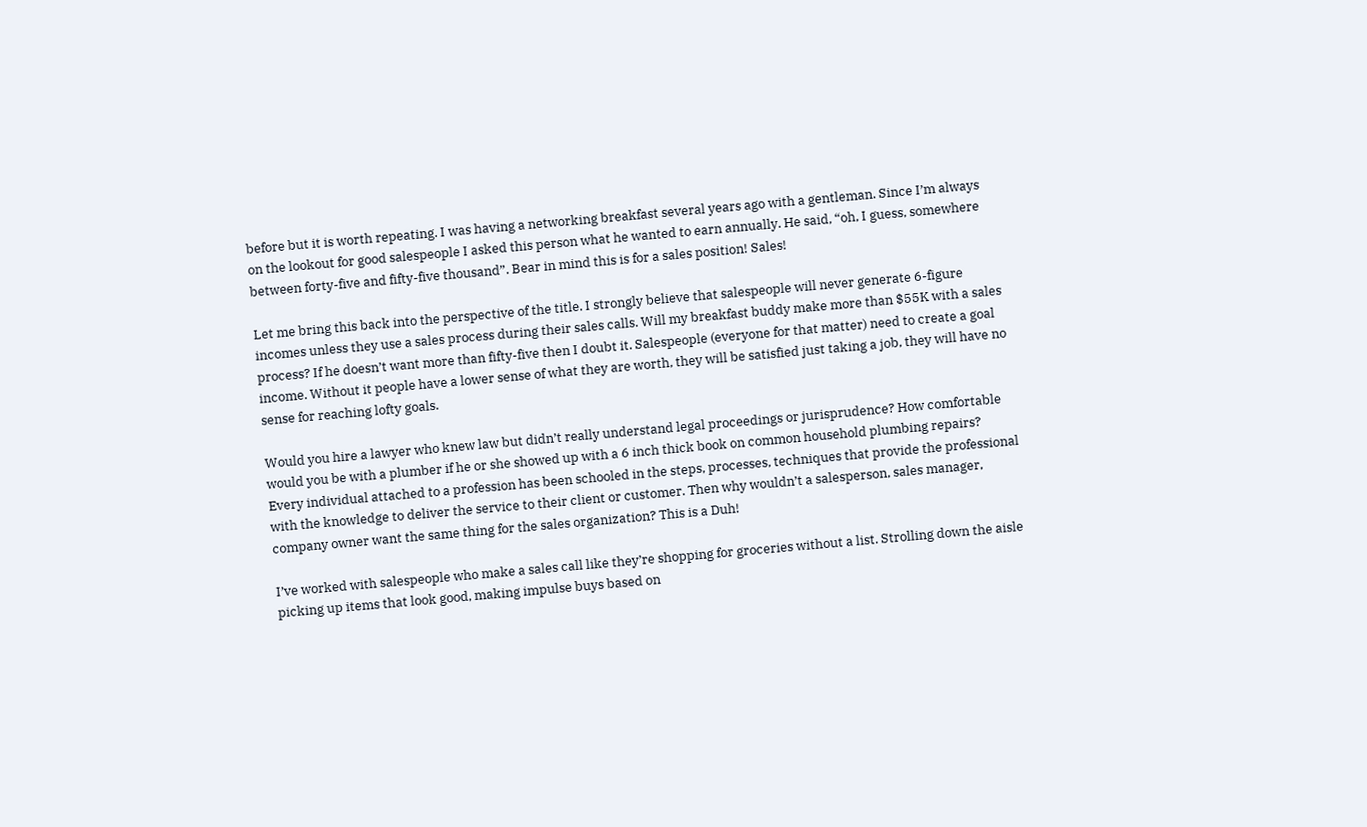before but it is worth repeating. I was having a networking breakfast several years ago with a gentleman. Since I’m always on the lookout for good salespeople I asked this person what he wanted to earn annually. He said, “oh, I guess, somewhere between forty-five and fifty-five thousand”. Bear in mind this is for a sales position! Sales!

Let me bring this back into the perspective of the title. I strongly believe that salespeople will never generate 6-figure incomes unless they use a sales process during their sales calls. Will my breakfast buddy make more than $55K with a sales process? If he doesn’t want more than fifty-five then I doubt it. Salespeople (everyone for that matter) need to create a goal income. Without it people have a lower sense of what they are worth, they will be satisfied just taking a job, they will have no sense for reaching lofty goals.

Would you hire a lawyer who knew law but didn’t really understand legal proceedings or jurisprudence? How comfortable would you be with a plumber if he or she showed up with a 6 inch thick book on common household plumbing repairs? Every individual attached to a profession has been schooled in the steps, processes, techniques that provide the professional with the knowledge to deliver the service to their client or customer. Then why wouldn’t a salesperson, sales manager, company owner want the same thing for the sales organization? This is a Duh!

I’ve worked with salespeople who make a sales call like they’re shopping for groceries without a list. Strolling down the aisle picking up items that look good, making impulse buys based on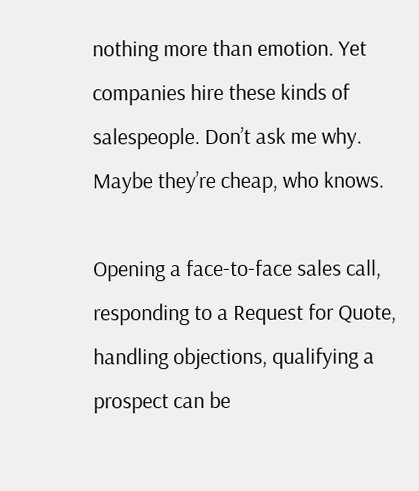nothing more than emotion. Yet companies hire these kinds of salespeople. Don’t ask me why. Maybe they’re cheap, who knows.

Opening a face-to-face sales call, responding to a Request for Quote, handling objections, qualifying a prospect can be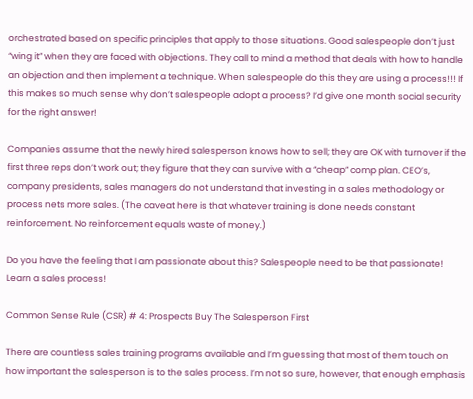orchestrated based on specific principles that apply to those situations. Good salespeople don’t just “wing it” when they are faced with objections. They call to mind a method that deals with how to handle an objection and then implement a technique. When salespeople do this they are using a process!!! If this makes so much sense why don’t salespeople adopt a process? I’d give one month social security for the right answer!

Companies assume that the newly hired salesperson knows how to sell; they are OK with turnover if the first three reps don’t work out; they figure that they can survive with a “cheap” comp plan. CEO’s, company presidents, sales managers do not understand that investing in a sales methodology or process nets more sales. (The caveat here is that whatever training is done needs constant reinforcement. No reinforcement equals waste of money.)

Do you have the feeling that I am passionate about this? Salespeople need to be that passionate! Learn a sales process!

Common Sense Rule (CSR) # 4: Prospects Buy The Salesperson First

There are countless sales training programs available and I’m guessing that most of them touch on how important the salesperson is to the sales process. I’m not so sure, however, that enough emphasis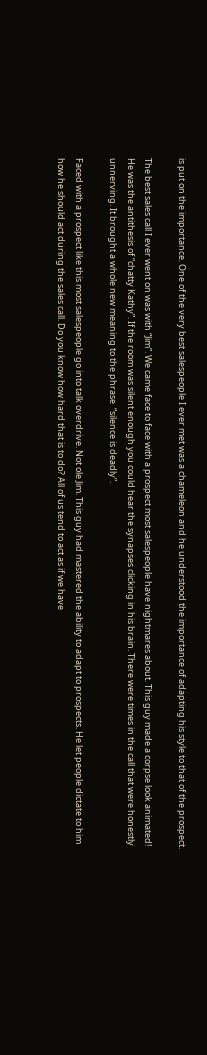is put on the importance. One of the very best salespeople I ever met was a chameleon and he understood the importance of adapting his style to that of the prospect.

The best sales call I ever went on was with “Jim”. We came face to face with a prospect most salespeople have nightmares about. This guy made a corpse look animated! He was the antithesis of “chatty Kathy”. If the room was silent enough you could hear the synapses clicking in his brain. There were times in the call that were honestly unnerving. It brought a whole new meaning to the phrase  “silence is deadly”.

Faced with a prospect like this most salespeople go into talk overdrive. Not ole Jim. This guy had mastered the ability to adapt to prospects. He let people dictate to him how he should act during the sales call. Do you know how hard that is to do? All of us tend to act as if we have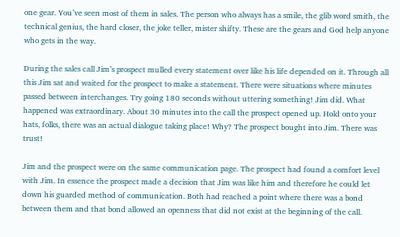one gear. You’ve seen most of them in sales. The person who always has a smile, the glib word smith, the technical genius, the hard closer, the joke teller, mister shifty. These are the gears and God help anyone who gets in the way.

During the sales call Jim’s prospect mulled every statement over like his life depended on it. Through all this Jim sat and waited for the prospect to make a statement. There were situations where minutes passed between interchanges. Try going 180 seconds without uttering something! Jim did. What happened was extraordinary. About 30 minutes into the call the prospect opened up. Hold onto your hats, folks, there was an actual dialogue taking place! Why? The prospect bought into Jim. There was trust!

Jim and the prospect were on the same communication page. The prospect had found a comfort level with Jim. In essence the prospect made a decision that Jim was like him and therefore he could let down his guarded method of communication. Both had reached a point where there was a bond between them and that bond allowed an openness that did not exist at the beginning of the call.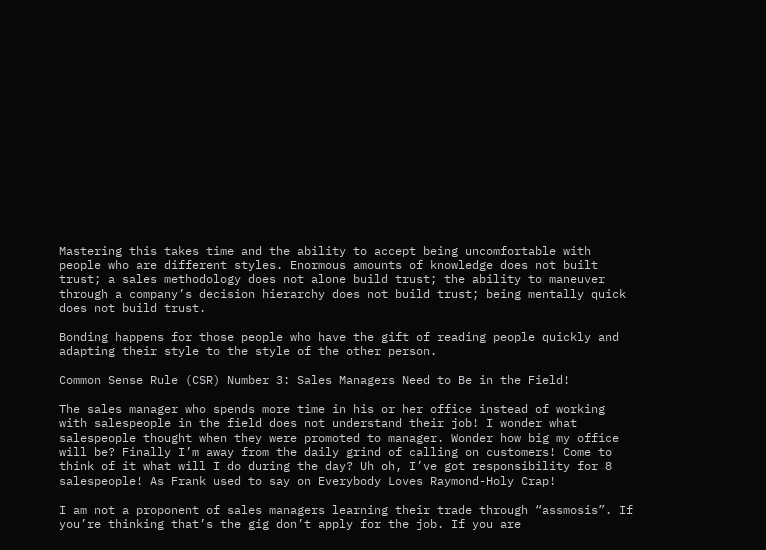Mastering this takes time and the ability to accept being uncomfortable with people who are different styles. Enormous amounts of knowledge does not built trust; a sales methodology does not alone build trust; the ability to maneuver through a company’s decision hierarchy does not build trust; being mentally quick does not build trust.

Bonding happens for those people who have the gift of reading people quickly and adapting their style to the style of the other person.

Common Sense Rule (CSR) Number 3: Sales Managers Need to Be in the Field!

The sales manager who spends more time in his or her office instead of working with salespeople in the field does not understand their job! I wonder what salespeople thought when they were promoted to manager. Wonder how big my office will be? Finally I’m away from the daily grind of calling on customers! Come to think of it what will I do during the day? Uh oh, I’ve got responsibility for 8 salespeople! As Frank used to say on Everybody Loves Raymond-Holy Crap!

I am not a proponent of sales managers learning their trade through “assmosis”. If you’re thinking that’s the gig don’t apply for the job. If you are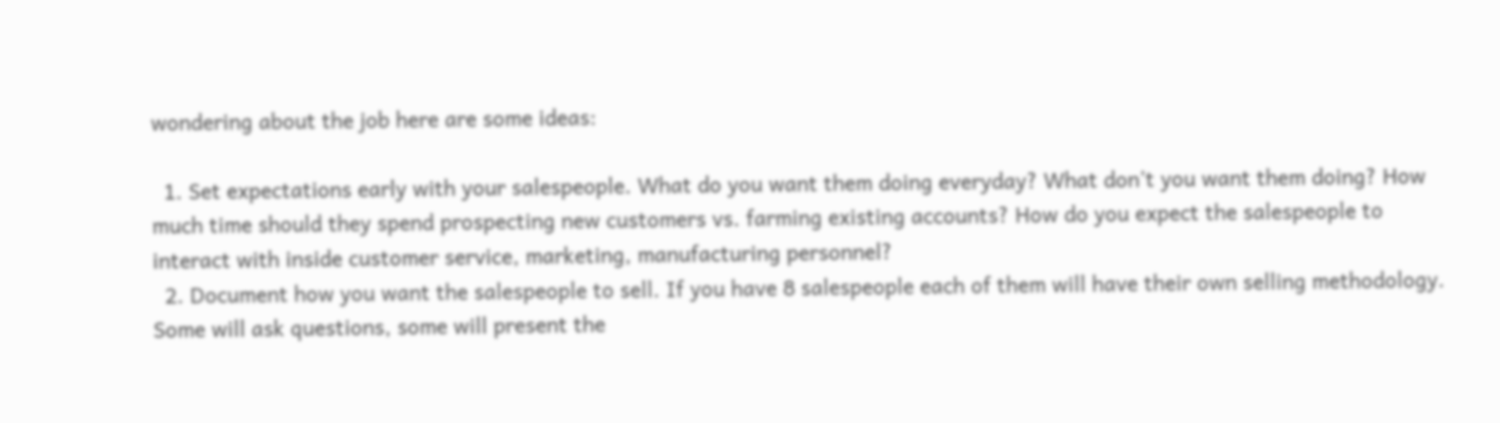wondering about the job here are some ideas:

  1. Set expectations early with your salespeople. What do you want them doing everyday? What don’t you want them doing? How much time should they spend prospecting new customers vs. farming existing accounts? How do you expect the salespeople to interact with inside customer service, marketing, manufacturing personnel?
  2. Document how you want the salespeople to sell. If you have 8 salespeople each of them will have their own selling methodology. Some will ask questions, some will present the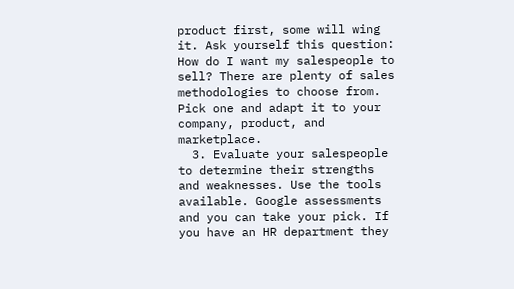product first, some will wing it. Ask yourself this question: How do I want my salespeople to sell? There are plenty of sales methodologies to choose from. Pick one and adapt it to your company, product, and marketplace.
  3. Evaluate your salespeople to determine their strengths and weaknesses. Use the tools available. Google assessments and you can take your pick. If you have an HR department they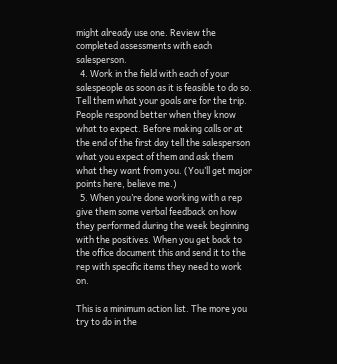might already use one. Review the completed assessments with each salesperson.
  4. Work in the field with each of your salespeople as soon as it is feasible to do so. Tell them what your goals are for the trip. People respond better when they know what to expect. Before making calls or at the end of the first day tell the salesperson what you expect of them and ask them what they want from you. (You’ll get major points here, believe me.)
  5. When you’re done working with a rep give them some verbal feedback on how they performed during the week beginning with the positives. When you get back to the office document this and send it to the rep with specific items they need to work on.

This is a minimum action list. The more you try to do in the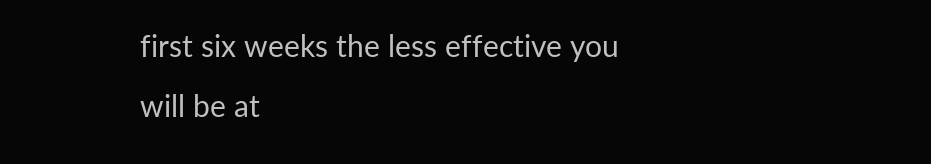first six weeks the less effective you will be at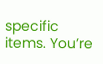specific items. You’re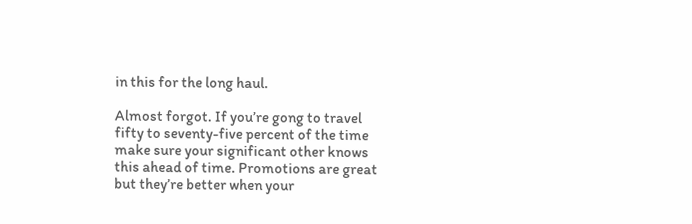in this for the long haul.

Almost forgot. If you’re gong to travel fifty to seventy-five percent of the time make sure your significant other knows this ahead of time. Promotions are great but they’re better when your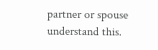partner or spouse understand this.